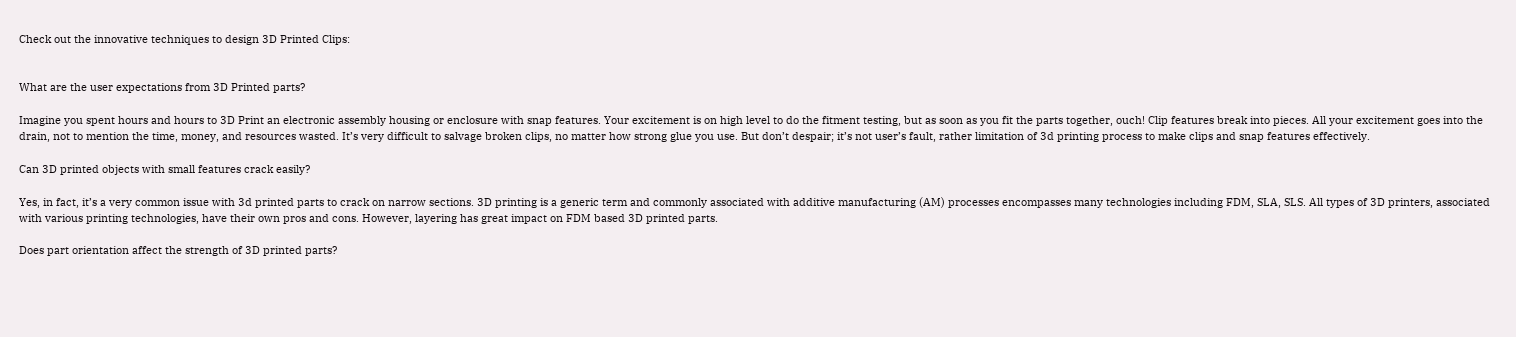Check out the innovative techniques to design 3D Printed Clips:


What are the user expectations from 3D Printed parts?

Imagine you spent hours and hours to 3D Print an electronic assembly housing or enclosure with snap features. Your excitement is on high level to do the fitment testing, but as soon as you fit the parts together, ouch! Clip features break into pieces. All your excitement goes into the drain, not to mention the time, money, and resources wasted. It’s very difficult to salvage broken clips, no matter how strong glue you use. But don’t despair; it’s not user’s fault, rather limitation of 3d printing process to make clips and snap features effectively.

Can 3D printed objects with small features crack easily?

Yes, in fact, it’s a very common issue with 3d printed parts to crack on narrow sections. 3D printing is a generic term and commonly associated with additive manufacturing (AM) processes encompasses many technologies including FDM, SLA, SLS. All types of 3D printers, associated with various printing technologies, have their own pros and cons. However, layering has great impact on FDM based 3D printed parts.

Does part orientation affect the strength of 3D printed parts?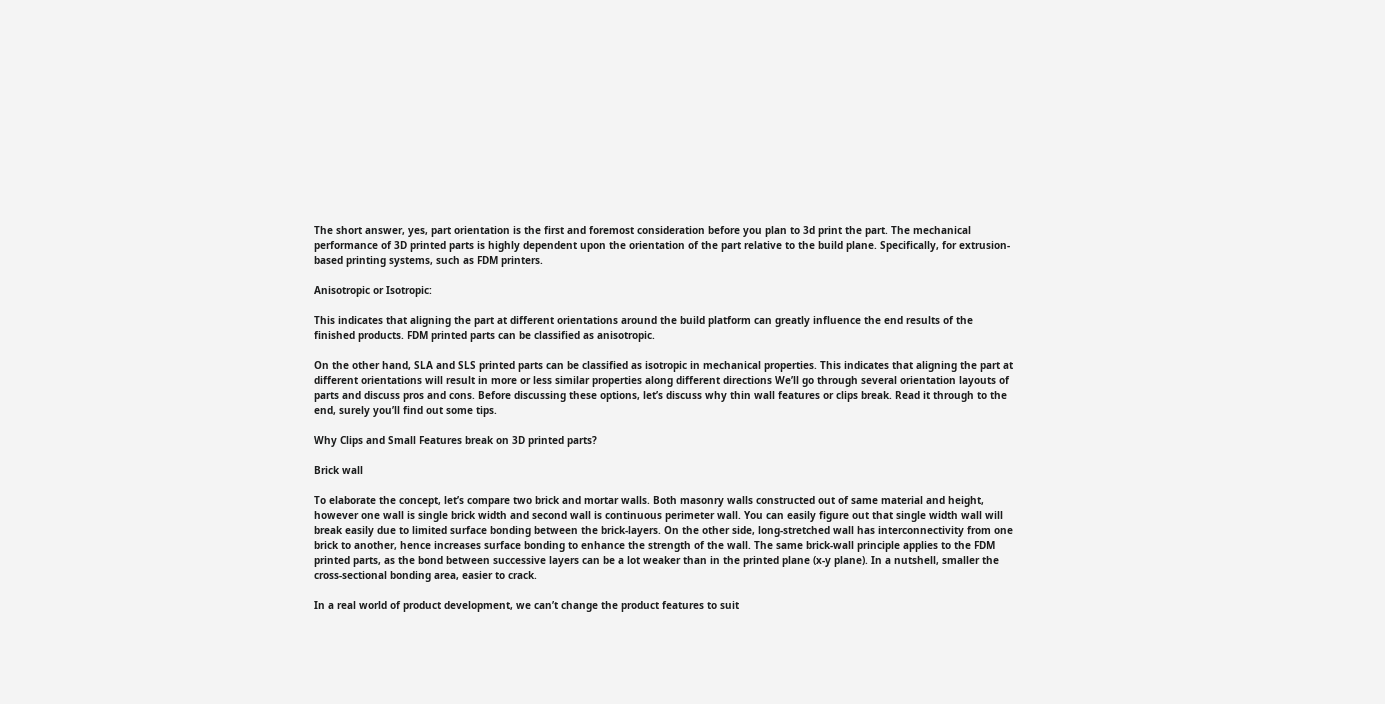The short answer, yes, part orientation is the first and foremost consideration before you plan to 3d print the part. The mechanical performance of 3D printed parts is highly dependent upon the orientation of the part relative to the build plane. Specifically, for extrusion-based printing systems, such as FDM printers.

Anisotropic or Isotropic:

This indicates that aligning the part at different orientations around the build platform can greatly influence the end results of the finished products. FDM printed parts can be classified as anisotropic.

On the other hand, SLA and SLS printed parts can be classified as isotropic in mechanical properties. This indicates that aligning the part at different orientations will result in more or less similar properties along different directions We’ll go through several orientation layouts of parts and discuss pros and cons. Before discussing these options, let’s discuss why thin wall features or clips break. Read it through to the end, surely you’ll find out some tips.

Why Clips and Small Features break on 3D printed parts?

Brick wall

To elaborate the concept, let’s compare two brick and mortar walls. Both masonry walls constructed out of same material and height, however one wall is single brick width and second wall is continuous perimeter wall. You can easily figure out that single width wall will break easily due to limited surface bonding between the brick-layers. On the other side, long-stretched wall has interconnectivity from one brick to another, hence increases surface bonding to enhance the strength of the wall. The same brick-wall principle applies to the FDM printed parts, as the bond between successive layers can be a lot weaker than in the printed plane (x-y plane). In a nutshell, smaller the cross-sectional bonding area, easier to crack.

In a real world of product development, we can’t change the product features to suit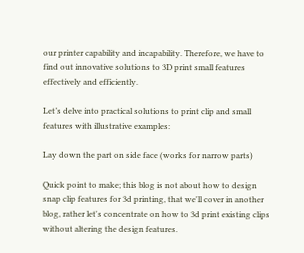our printer capability and incapability. Therefore, we have to find out innovative solutions to 3D print small features effectively and efficiently.

Let’s delve into practical solutions to print clip and small features with illustrative examples:

Lay down the part on side face (works for narrow parts)

Quick point to make; this blog is not about how to design snap clip features for 3d printing, that we'll cover in another blog, rather let's concentrate on how to 3d print existing clips without altering the design features.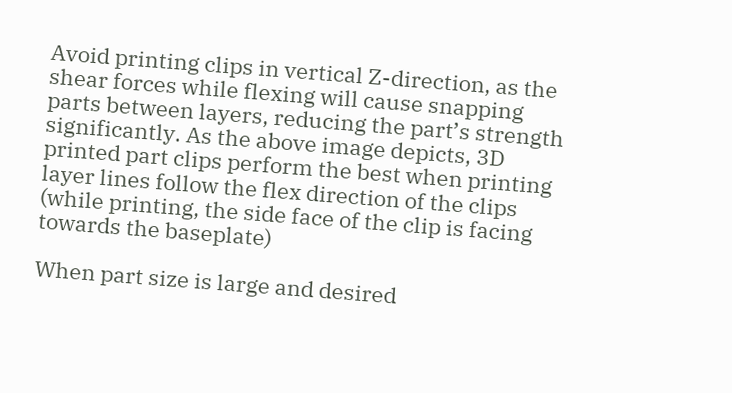Avoid printing clips in vertical Z-direction, as the shear forces while flexing will cause snapping parts between layers, reducing the part’s strength significantly. As the above image depicts, 3D printed part clips perform the best when printing layer lines follow the flex direction of the clips (while printing, the side face of the clip is facing towards the baseplate)

When part size is large and desired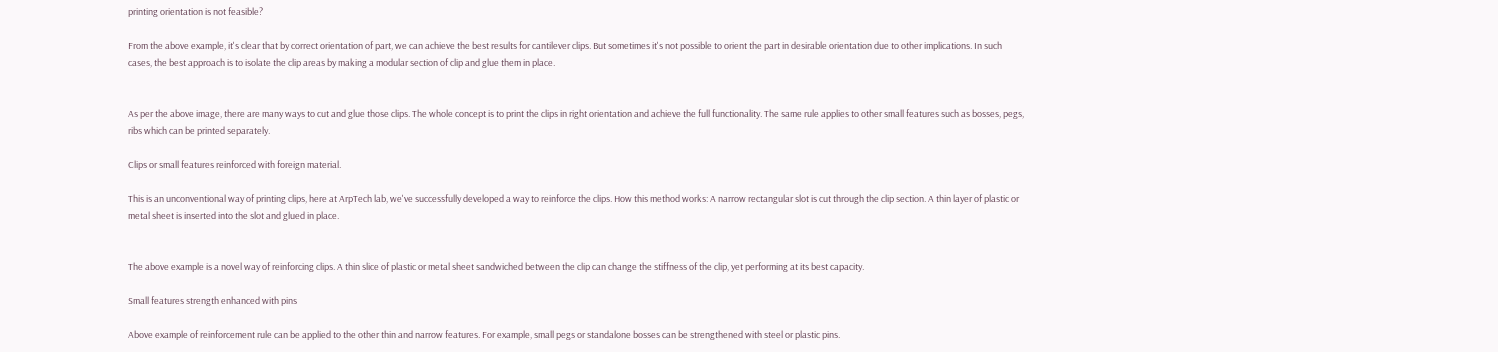printing orientation is not feasible?

From the above example, it's clear that by correct orientation of part, we can achieve the best results for cantilever clips. But sometimes it's not possible to orient the part in desirable orientation due to other implications. In such cases, the best approach is to isolate the clip areas by making a modular section of clip and glue them in place.


As per the above image, there are many ways to cut and glue those clips. The whole concept is to print the clips in right orientation and achieve the full functionality. The same rule applies to other small features such as bosses, pegs, ribs which can be printed separately.

Clips or small features reinforced with foreign material.

This is an unconventional way of printing clips, here at ArpTech lab, we've successfully developed a way to reinforce the clips. How this method works: A narrow rectangular slot is cut through the clip section. A thin layer of plastic or metal sheet is inserted into the slot and glued in place.


The above example is a novel way of reinforcing clips. A thin slice of plastic or metal sheet sandwiched between the clip can change the stiffness of the clip, yet performing at its best capacity.

Small features strength enhanced with pins

Above example of reinforcement rule can be applied to the other thin and narrow features. For example, small pegs or standalone bosses can be strengthened with steel or plastic pins.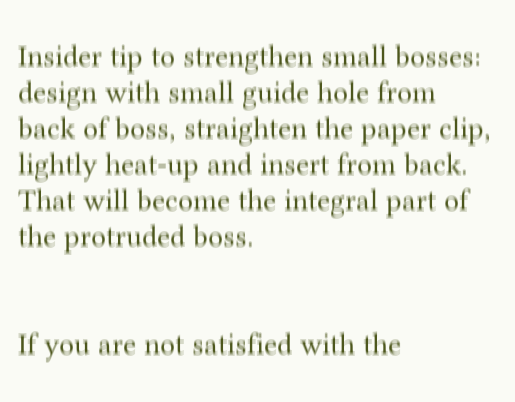Insider tip to strengthen small bosses: design with small guide hole from back of boss, straighten the paper clip, lightly heat-up and insert from back. That will become the integral part of the protruded boss.


If you are not satisfied with the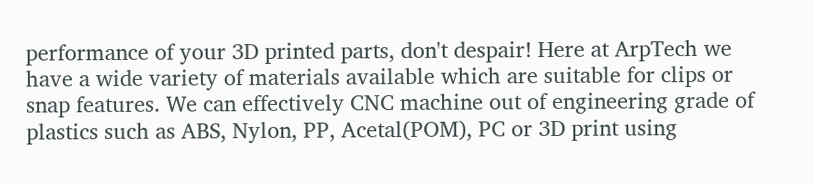performance of your 3D printed parts, don't despair! Here at ArpTech we have a wide variety of materials available which are suitable for clips or snap features. We can effectively CNC machine out of engineering grade of plastics such as ABS, Nylon, PP, Acetal(POM), PC or 3D print using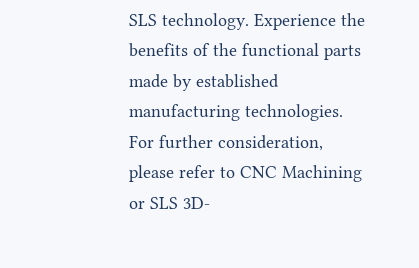SLS technology. Experience the benefits of the functional parts made by established manufacturing technologies. For further consideration, please refer to CNC Machining or SLS 3D-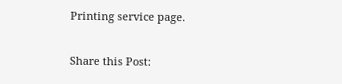Printing service page.

Share this Post: